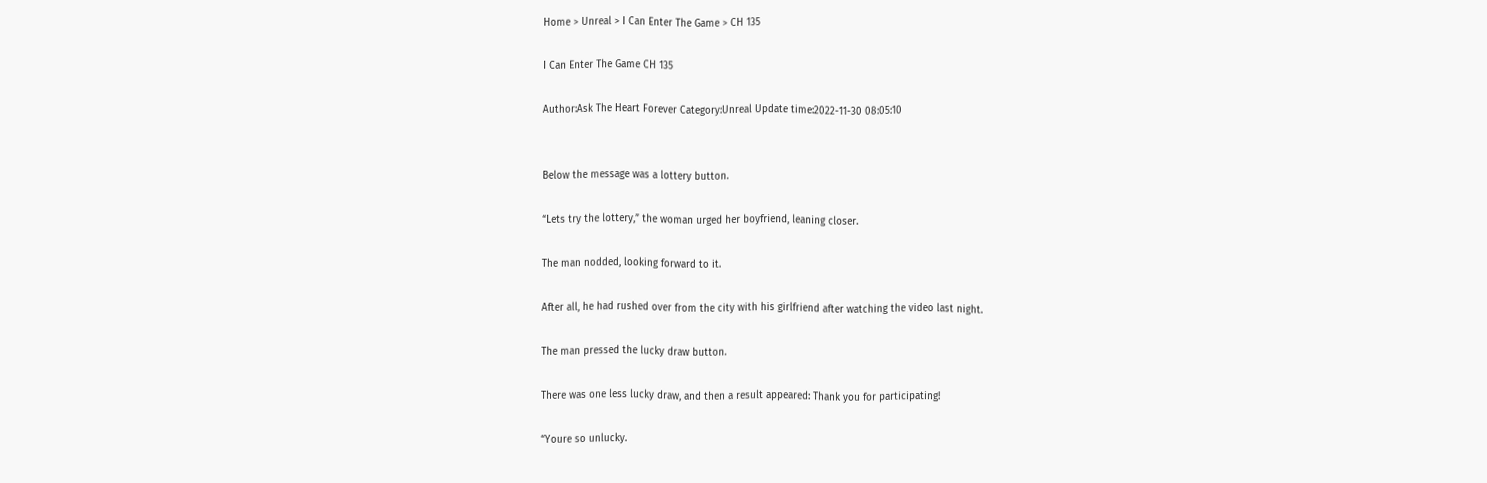Home > Unreal > I Can Enter The Game > CH 135

I Can Enter The Game CH 135

Author:Ask The Heart Forever Category:Unreal Update time:2022-11-30 08:05:10


Below the message was a lottery button.

“Lets try the lottery,” the woman urged her boyfriend, leaning closer.

The man nodded, looking forward to it.

After all, he had rushed over from the city with his girlfriend after watching the video last night.

The man pressed the lucky draw button.

There was one less lucky draw, and then a result appeared: Thank you for participating!

“Youre so unlucky.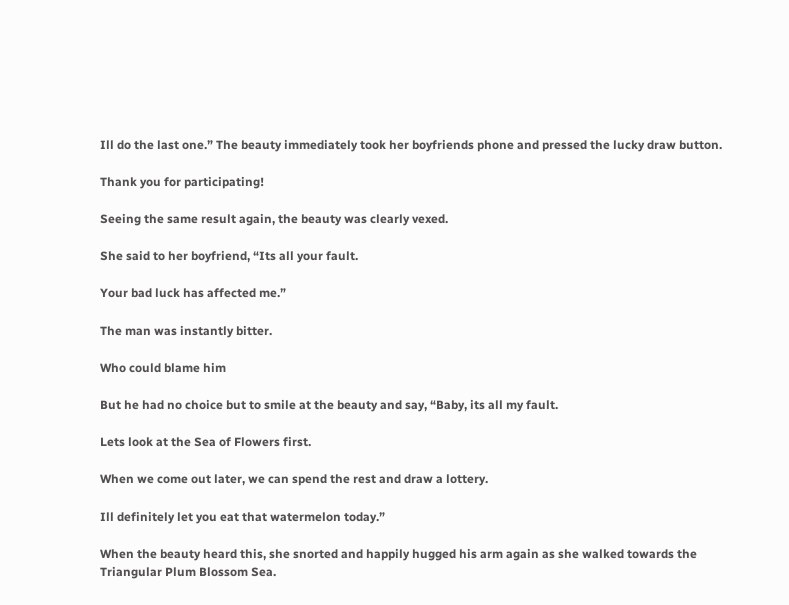Ill do the last one.” The beauty immediately took her boyfriends phone and pressed the lucky draw button.

Thank you for participating!

Seeing the same result again, the beauty was clearly vexed.

She said to her boyfriend, “Its all your fault.

Your bad luck has affected me.”

The man was instantly bitter.

Who could blame him

But he had no choice but to smile at the beauty and say, “Baby, its all my fault.

Lets look at the Sea of Flowers first.

When we come out later, we can spend the rest and draw a lottery.

Ill definitely let you eat that watermelon today.”

When the beauty heard this, she snorted and happily hugged his arm again as she walked towards the Triangular Plum Blossom Sea.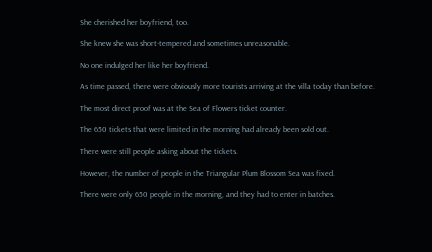She cherished her boyfriend, too.

She knew she was short-tempered and sometimes unreasonable.

No one indulged her like her boyfriend.

As time passed, there were obviously more tourists arriving at the villa today than before.

The most direct proof was at the Sea of Flowers ticket counter.

The 650 tickets that were limited in the morning had already been sold out.

There were still people asking about the tickets.

However, the number of people in the Triangular Plum Blossom Sea was fixed.

There were only 650 people in the morning, and they had to enter in batches.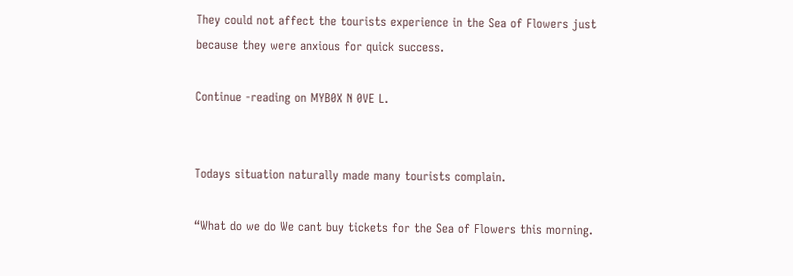They could not affect the tourists experience in the Sea of Flowers just because they were anxious for quick success.

Continue -reading on MYB0X N 0VE L.


Todays situation naturally made many tourists complain.

“What do we do We cant buy tickets for the Sea of Flowers this morning.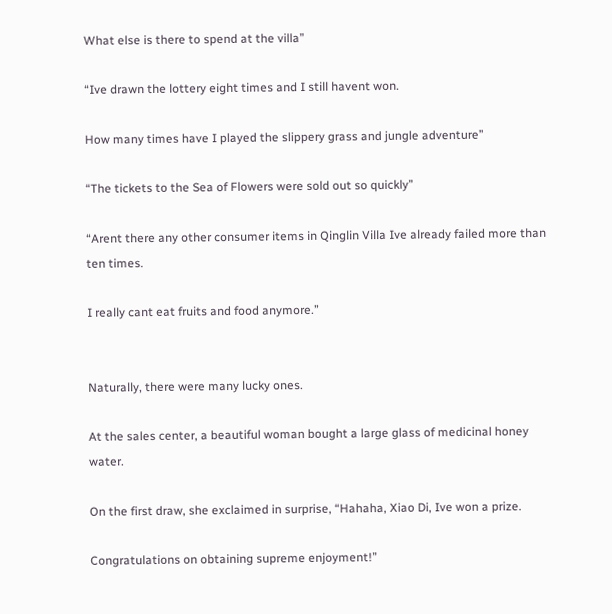What else is there to spend at the villa”

“Ive drawn the lottery eight times and I still havent won.

How many times have I played the slippery grass and jungle adventure”

“The tickets to the Sea of Flowers were sold out so quickly”

“Arent there any other consumer items in Qinglin Villa Ive already failed more than ten times.

I really cant eat fruits and food anymore.”


Naturally, there were many lucky ones.

At the sales center, a beautiful woman bought a large glass of medicinal honey water.

On the first draw, she exclaimed in surprise, “Hahaha, Xiao Di, Ive won a prize.

Congratulations on obtaining supreme enjoyment!”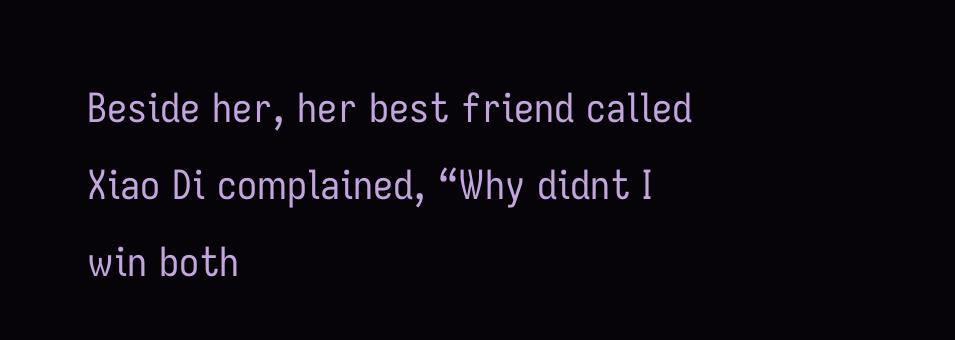Beside her, her best friend called Xiao Di complained, “Why didnt I win both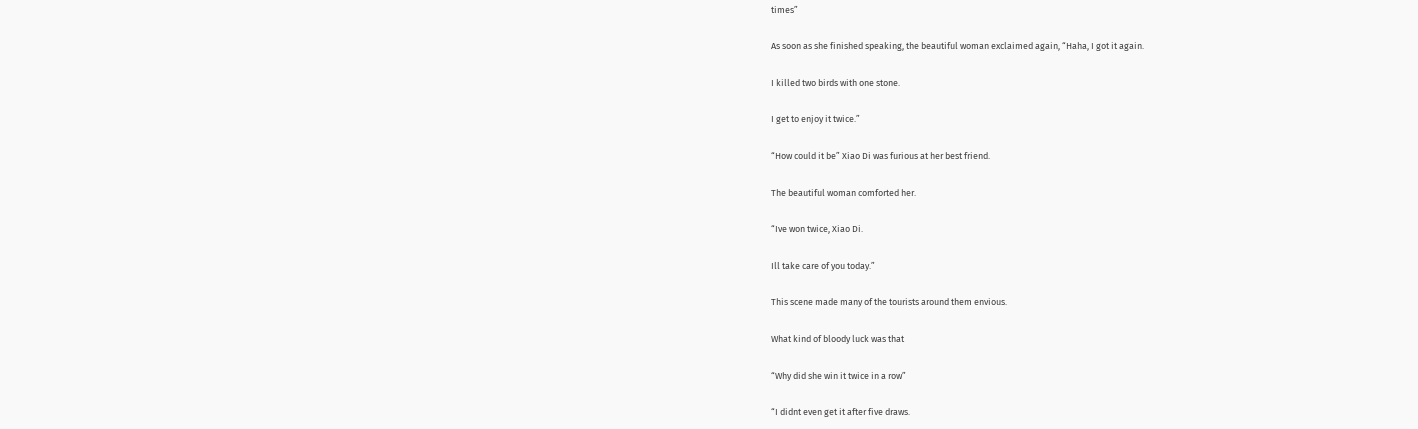times”

As soon as she finished speaking, the beautiful woman exclaimed again, “Haha, I got it again.

I killed two birds with one stone.

I get to enjoy it twice.”

“How could it be” Xiao Di was furious at her best friend.

The beautiful woman comforted her.

“Ive won twice, Xiao Di.

Ill take care of you today.”

This scene made many of the tourists around them envious.

What kind of bloody luck was that

“Why did she win it twice in a row”

“I didnt even get it after five draws.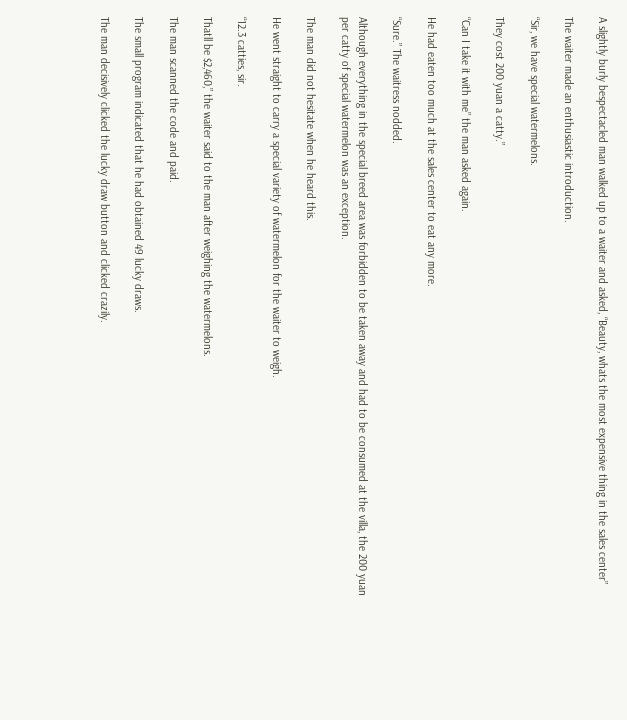A slightly burly bespectacled man walked up to a waiter and asked, “Beauty, whats the most expensive thing in the sales center”

The waiter made an enthusiastic introduction.

“Sir, we have special watermelons.

They cost 200 yuan a catty.”

“Can I take it with me” the man asked again.

He had eaten too much at the sales center to eat any more.

“Sure.” The waitress nodded.

Although everything in the special breed area was forbidden to be taken away and had to be consumed at the villa, the 200 yuan per catty of special watermelon was an exception.

The man did not hesitate when he heard this.

He went straight to carry a special variety of watermelon for the waiter to weigh.

“12.3 catties, sir.

Thatll be $2,460,” the waiter said to the man after weighing the watermelons.

The man scanned the code and paid.

The small program indicated that he had obtained 49 lucky draws.

The man decisively clicked the lucky draw button and clicked crazily.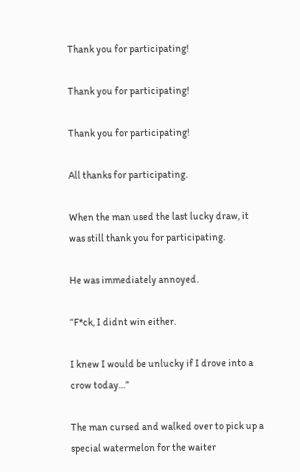Thank you for participating!

Thank you for participating!

Thank you for participating!

All thanks for participating.

When the man used the last lucky draw, it was still thank you for participating.

He was immediately annoyed.

“F*ck, I didnt win either.

I knew I would be unlucky if I drove into a crow today…”

The man cursed and walked over to pick up a special watermelon for the waiter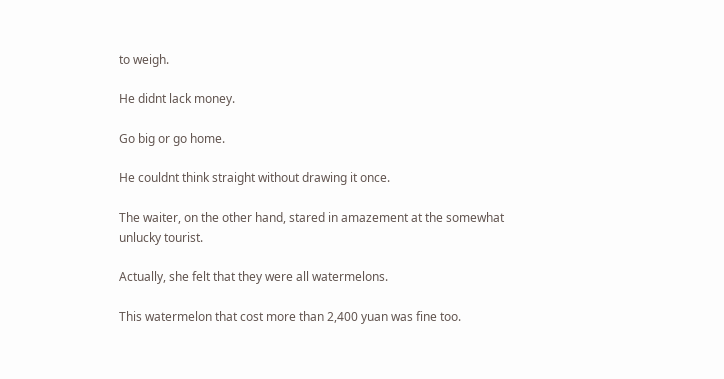to weigh.

He didnt lack money.

Go big or go home.

He couldnt think straight without drawing it once.

The waiter, on the other hand, stared in amazement at the somewhat unlucky tourist.

Actually, she felt that they were all watermelons.

This watermelon that cost more than 2,400 yuan was fine too.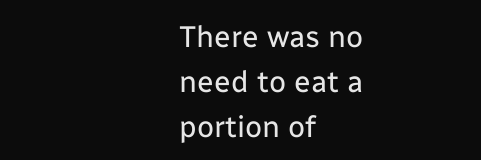There was no need to eat a portion of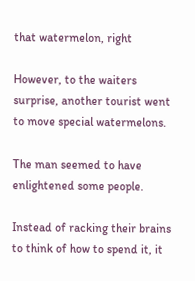that watermelon, right

However, to the waiters surprise, another tourist went to move special watermelons.

The man seemed to have enlightened some people.

Instead of racking their brains to think of how to spend it, it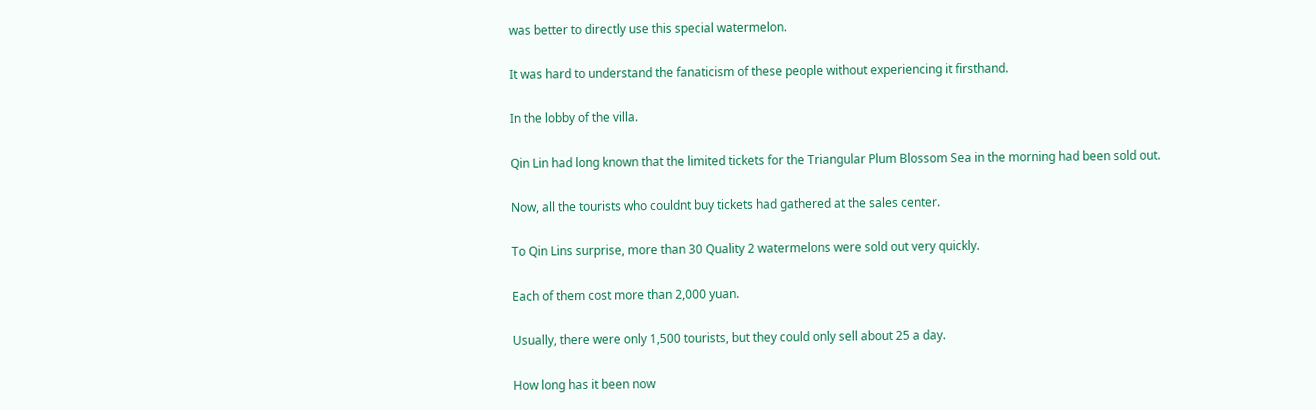was better to directly use this special watermelon.

It was hard to understand the fanaticism of these people without experiencing it firsthand.

In the lobby of the villa.

Qin Lin had long known that the limited tickets for the Triangular Plum Blossom Sea in the morning had been sold out.

Now, all the tourists who couldnt buy tickets had gathered at the sales center.

To Qin Lins surprise, more than 30 Quality 2 watermelons were sold out very quickly.

Each of them cost more than 2,000 yuan.

Usually, there were only 1,500 tourists, but they could only sell about 25 a day.

How long has it been now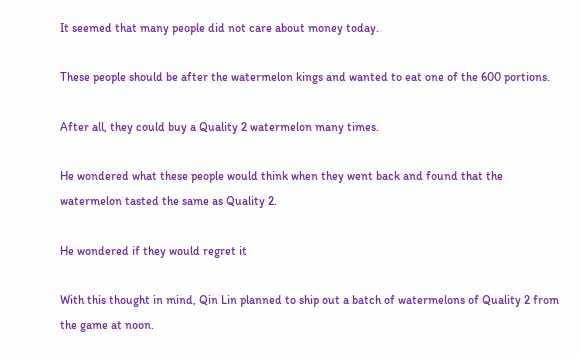It seemed that many people did not care about money today.

These people should be after the watermelon kings and wanted to eat one of the 600 portions.

After all, they could buy a Quality 2 watermelon many times.

He wondered what these people would think when they went back and found that the watermelon tasted the same as Quality 2.

He wondered if they would regret it

With this thought in mind, Qin Lin planned to ship out a batch of watermelons of Quality 2 from the game at noon.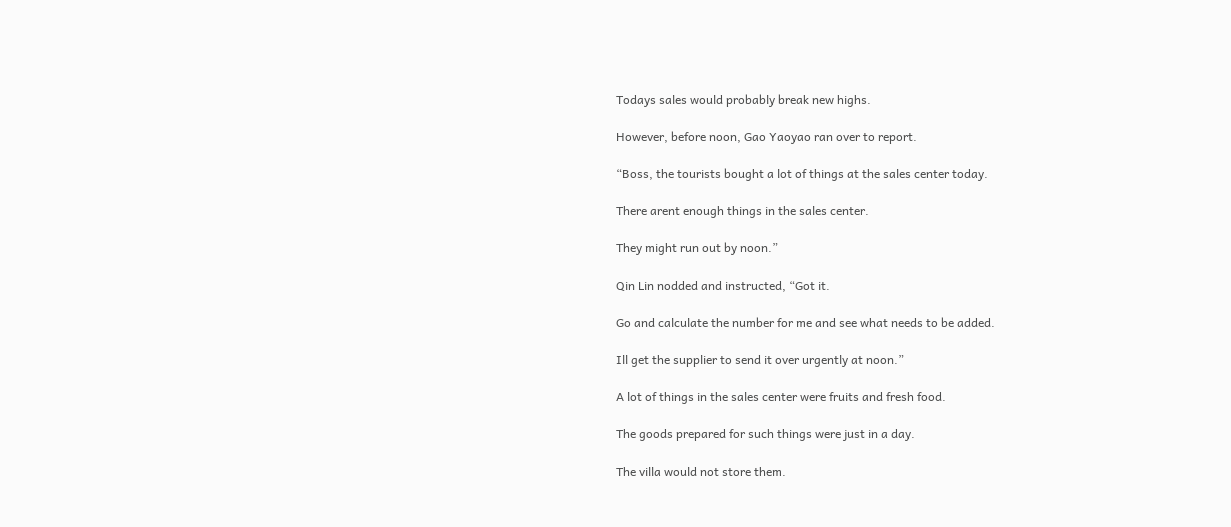Todays sales would probably break new highs.

However, before noon, Gao Yaoyao ran over to report.

“Boss, the tourists bought a lot of things at the sales center today.

There arent enough things in the sales center.

They might run out by noon.”

Qin Lin nodded and instructed, “Got it.

Go and calculate the number for me and see what needs to be added.

Ill get the supplier to send it over urgently at noon.”

A lot of things in the sales center were fruits and fresh food.

The goods prepared for such things were just in a day.

The villa would not store them.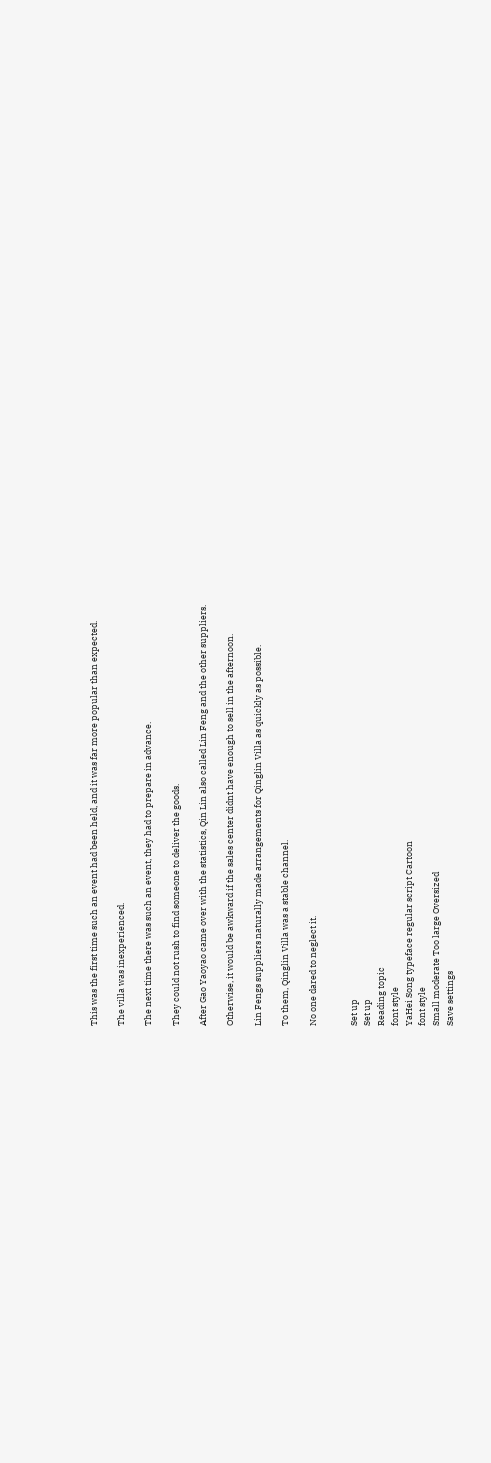This was the first time such an event had been held, and it was far more popular than expected.

The villa was inexperienced.

The next time there was such an event, they had to prepare in advance.

They could not rush to find someone to deliver the goods.

After Gao Yaoyao came over with the statistics, Qin Lin also called Lin Feng and the other suppliers.

Otherwise, it would be awkward if the sales center didnt have enough to sell in the afternoon.

Lin Fengs suppliers naturally made arrangements for Qinglin Villa as quickly as possible.

To them, Qinglin Villa was a stable channel.

No one dared to neglect it.


Set up
Set up
Reading topic
font style
YaHei Song typeface regular script Cartoon
font style
Small moderate Too large Oversized
Save settings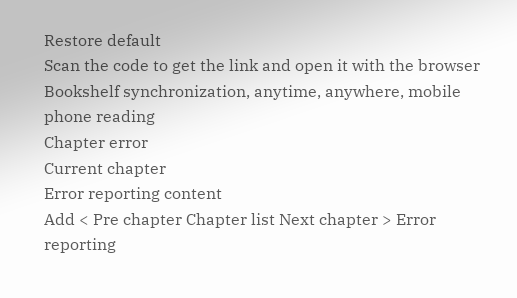Restore default
Scan the code to get the link and open it with the browser
Bookshelf synchronization, anytime, anywhere, mobile phone reading
Chapter error
Current chapter
Error reporting content
Add < Pre chapter Chapter list Next chapter > Error reporting